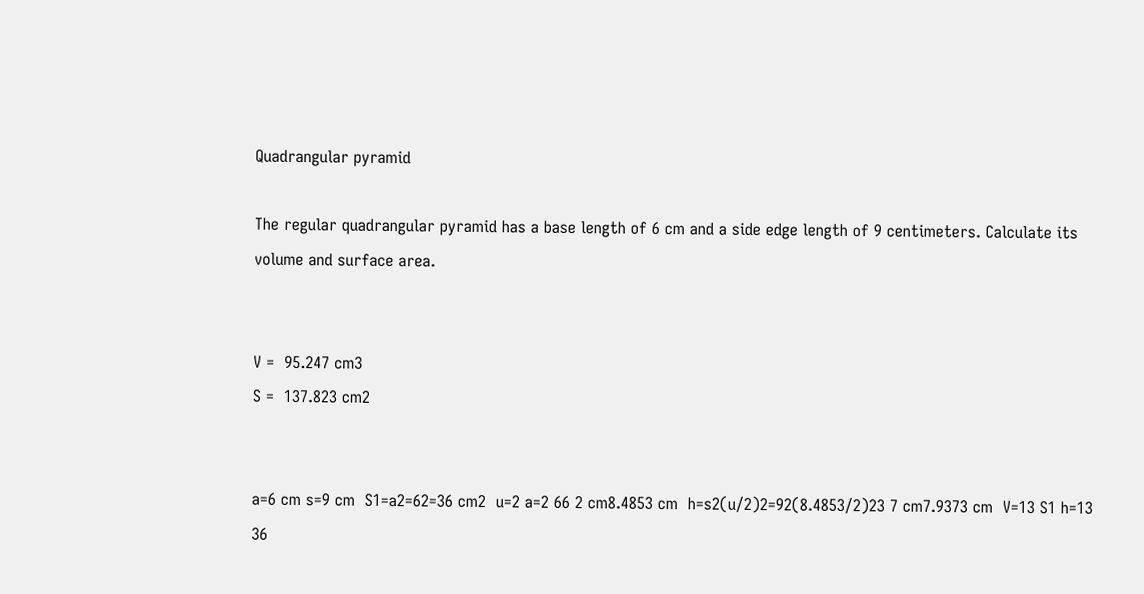Quadrangular pyramid

The regular quadrangular pyramid has a base length of 6 cm and a side edge length of 9 centimeters. Calculate its volume and surface area.


V =  95.247 cm3
S =  137.823 cm2


a=6 cm s=9 cm  S1=a2=62=36 cm2  u=2 a=2 66 2 cm8.4853 cm  h=s2(u/2)2=92(8.4853/2)23 7 cm7.9373 cm  V=13 S1 h=13 36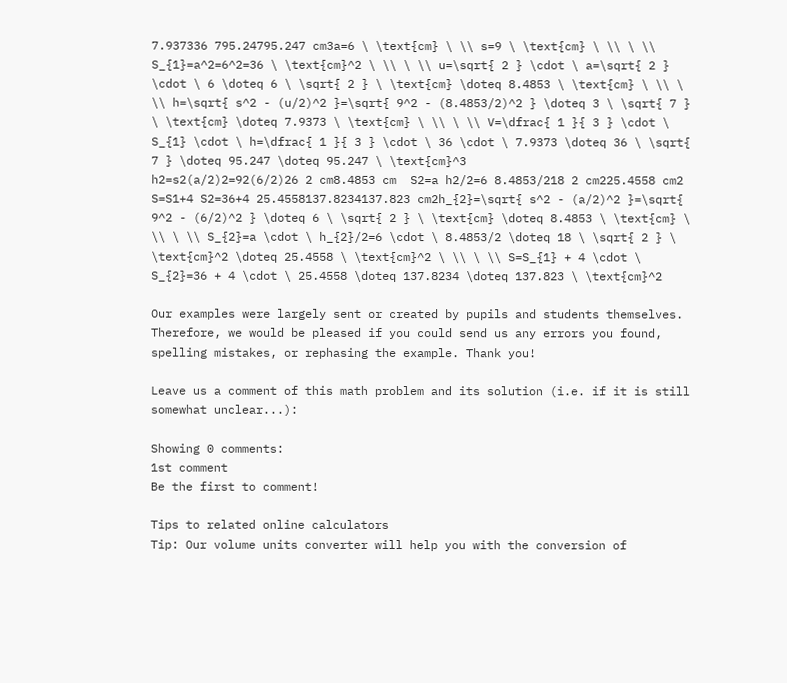7.937336 795.24795.247 cm3a=6 \ \text{cm} \ \\ s=9 \ \text{cm} \ \\ \ \\ S_{1}=a^2=6^2=36 \ \text{cm}^2 \ \\ \ \\ u=\sqrt{ 2 } \cdot \ a=\sqrt{ 2 } \cdot \ 6 \doteq 6 \ \sqrt{ 2 } \ \text{cm} \doteq 8.4853 \ \text{cm} \ \\ \ \\ h=\sqrt{ s^2 - (u/2)^2 }=\sqrt{ 9^2 - (8.4853/2)^2 } \doteq 3 \ \sqrt{ 7 } \ \text{cm} \doteq 7.9373 \ \text{cm} \ \\ \ \\ V=\dfrac{ 1 }{ 3 } \cdot \ S_{1} \cdot \ h=\dfrac{ 1 }{ 3 } \cdot \ 36 \cdot \ 7.9373 \doteq 36 \ \sqrt{ 7 } \doteq 95.247 \doteq 95.247 \ \text{cm}^3
h2=s2(a/2)2=92(6/2)26 2 cm8.4853 cm  S2=a h2/2=6 8.4853/218 2 cm225.4558 cm2  S=S1+4 S2=36+4 25.4558137.8234137.823 cm2h_{2}=\sqrt{ s^2 - (a/2)^2 }=\sqrt{ 9^2 - (6/2)^2 } \doteq 6 \ \sqrt{ 2 } \ \text{cm} \doteq 8.4853 \ \text{cm} \ \\ \ \\ S_{2}=a \cdot \ h_{2}/2=6 \cdot \ 8.4853/2 \doteq 18 \ \sqrt{ 2 } \ \text{cm}^2 \doteq 25.4558 \ \text{cm}^2 \ \\ \ \\ S=S_{1} + 4 \cdot \ S_{2}=36 + 4 \cdot \ 25.4558 \doteq 137.8234 \doteq 137.823 \ \text{cm}^2

Our examples were largely sent or created by pupils and students themselves. Therefore, we would be pleased if you could send us any errors you found, spelling mistakes, or rephasing the example. Thank you!

Leave us a comment of this math problem and its solution (i.e. if it is still somewhat unclear...):

Showing 0 comments:
1st comment
Be the first to comment!

Tips to related online calculators
Tip: Our volume units converter will help you with the conversion of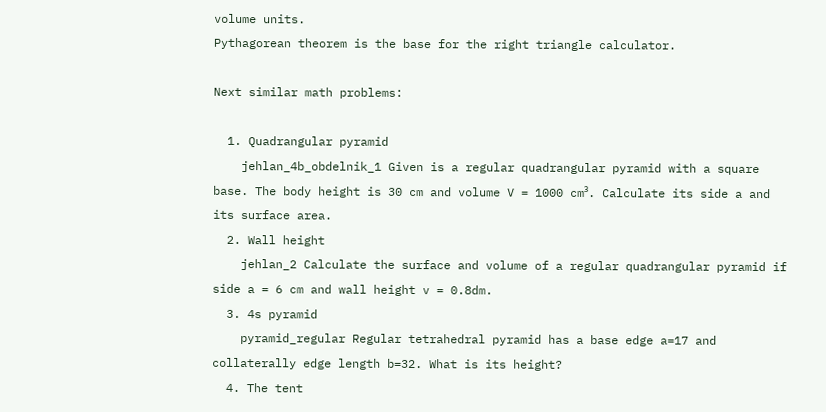volume units.
Pythagorean theorem is the base for the right triangle calculator.

Next similar math problems:

  1. Quadrangular pyramid
    jehlan_4b_obdelnik_1 Given is a regular quadrangular pyramid with a square base. The body height is 30 cm and volume V = 1000 cm³. Calculate its side a and its surface area.
  2. Wall height
    jehlan_2 Calculate the surface and volume of a regular quadrangular pyramid if side a = 6 cm and wall height v = 0.8dm.
  3. 4s pyramid
    pyramid_regular Regular tetrahedral pyramid has a base edge a=17 and collaterally edge length b=32. What is its height?
  4. The tent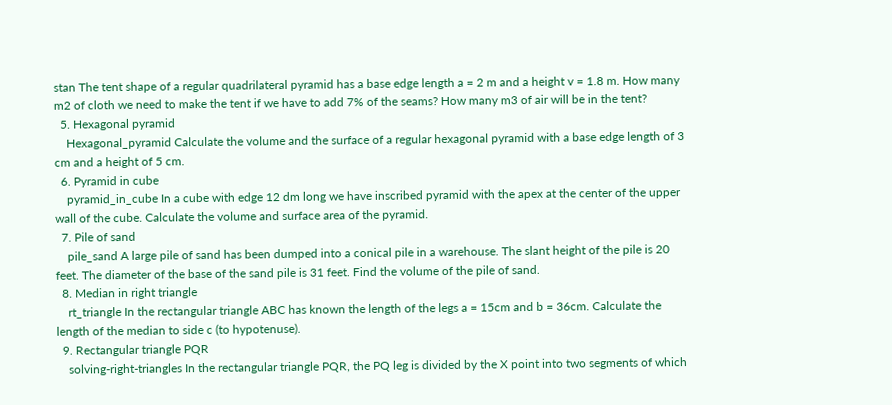stan The tent shape of a regular quadrilateral pyramid has a base edge length a = 2 m and a height v = 1.8 m. How many m2 of cloth we need to make the tent if we have to add 7% of the seams? How many m3 of air will be in the tent?
  5. Hexagonal pyramid
    Hexagonal_pyramid Calculate the volume and the surface of a regular hexagonal pyramid with a base edge length of 3 cm and a height of 5 cm.
  6. Pyramid in cube
    pyramid_in_cube In a cube with edge 12 dm long we have inscribed pyramid with the apex at the center of the upper wall of the cube. Calculate the volume and surface area of the pyramid.
  7. Pile of sand
    pile_sand A large pile of sand has been dumped into a conical pile in a warehouse. The slant height of the pile is 20 feet. The diameter of the base of the sand pile is 31 feet. Find the volume of the pile of sand.
  8. Median in right triangle
    rt_triangle In the rectangular triangle ABC has known the length of the legs a = 15cm and b = 36cm. Calculate the length of the median to side c (to hypotenuse).
  9. Rectangular triangle PQR
    solving-right-triangles In the rectangular triangle PQR, the PQ leg is divided by the X point into two segments of which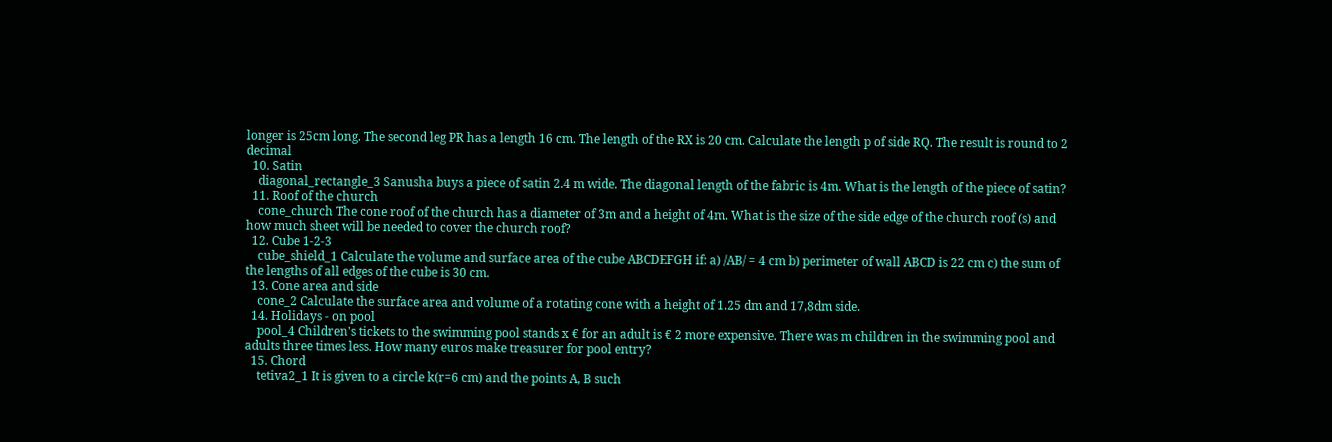longer is 25cm long. The second leg PR has a length 16 cm. The length of the RX is 20 cm. Calculate the length p of side RQ. The result is round to 2 decimal
  10. Satin
    diagonal_rectangle_3 Sanusha buys a piece of satin 2.4 m wide. The diagonal length of the fabric is 4m. What is the length of the piece of satin?
  11. Roof of the church
    cone_church The cone roof of the church has a diameter of 3m and a height of 4m. What is the size of the side edge of the church roof (s) and how much sheet will be needed to cover the church roof?
  12. Cube 1-2-3
    cube_shield_1 Calculate the volume and surface area of the cube ABCDEFGH if: a) /AB/ = 4 cm b) perimeter of wall ABCD is 22 cm c) the sum of the lengths of all edges of the cube is 30 cm.
  13. Cone area and side
    cone_2 Calculate the surface area and volume of a rotating cone with a height of 1.25 dm and 17,8dm side.
  14. Holidays - on pool
    pool_4 Children's tickets to the swimming pool stands x € for an adult is € 2 more expensive. There was m children in the swimming pool and adults three times less. How many euros make treasurer for pool entry?
  15. Chord
    tetiva2_1 It is given to a circle k(r=6 cm) and the points A, B such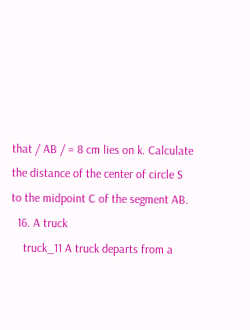that / AB / = 8 cm lies on k. Calculate the distance of the center of circle S to the midpoint C of the segment AB.
  16. A truck
    truck_11 A truck departs from a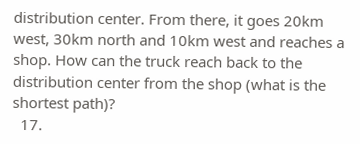distribution center. From there, it goes 20km west, 30km north and 10km west and reaches a shop. How can the truck reach back to the distribution center from the shop (what is the shortest path)?
  17.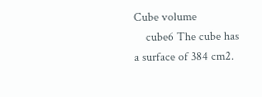Cube volume
    cube6 The cube has a surface of 384 cm2.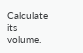Calculate its volume.